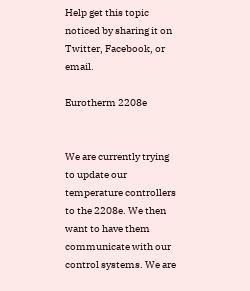Help get this topic noticed by sharing it on Twitter, Facebook, or email.

Eurotherm 2208e


We are currently trying to update our temperature controllers to the 2208e. We then want to have them communicate with our control systems. We are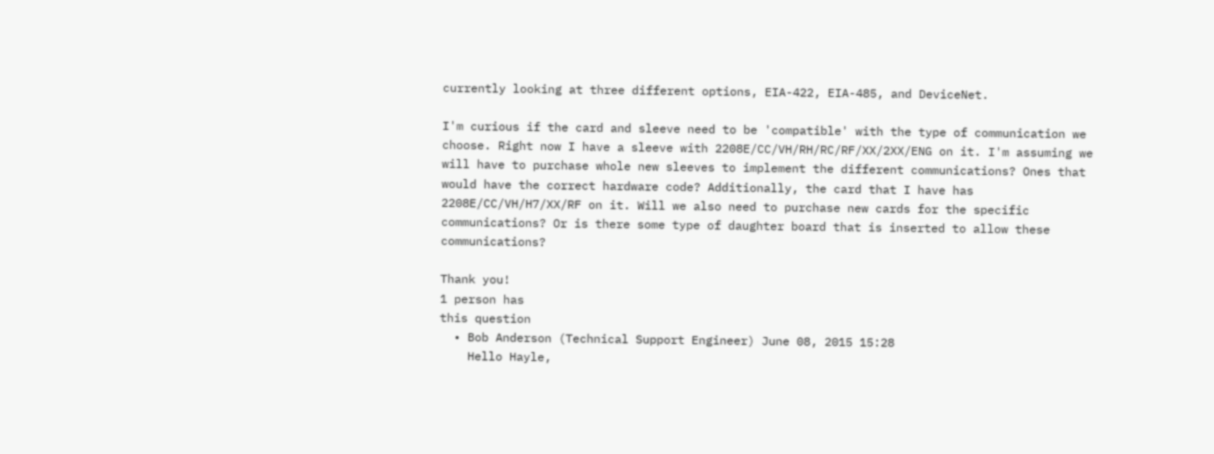currently looking at three different options, EIA-422, EIA-485, and DeviceNet.

I'm curious if the card and sleeve need to be 'compatible' with the type of communication we choose. Right now I have a sleeve with 2208E/CC/VH/RH/RC/RF/XX/2XX/ENG on it. I'm assuming we will have to purchase whole new sleeves to implement the different communications? Ones that would have the correct hardware code? Additionally, the card that I have has 2208E/CC/VH/H7/XX/RF on it. Will we also need to purchase new cards for the specific communications? Or is there some type of daughter board that is inserted to allow these communications?

Thank you!
1 person has
this question
  • Bob Anderson (Technical Support Engineer) June 08, 2015 15:28
    Hello Hayle,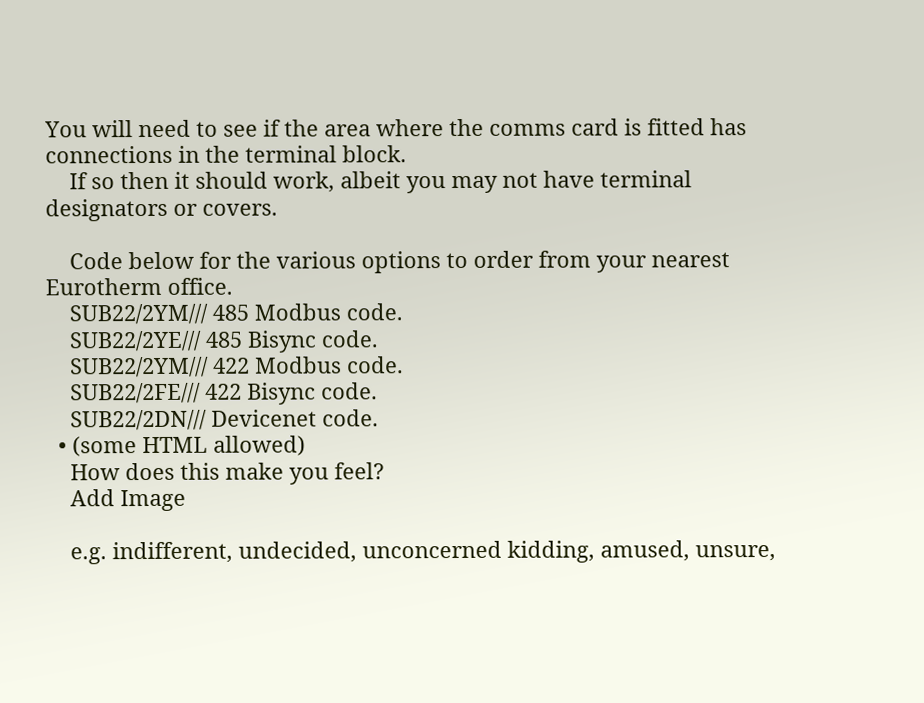You will need to see if the area where the comms card is fitted has connections in the terminal block.
    If so then it should work, albeit you may not have terminal designators or covers.

    Code below for the various options to order from your nearest Eurotherm office.
    SUB22/2YM/// 485 Modbus code.
    SUB22/2YE/// 485 Bisync code.
    SUB22/2YM/// 422 Modbus code.
    SUB22/2FE/// 422 Bisync code.
    SUB22/2DN/// Devicenet code.
  • (some HTML allowed)
    How does this make you feel?
    Add Image

    e.g. indifferent, undecided, unconcerned kidding, amused, unsure,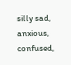silly sad, anxious, confused,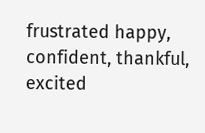frustrated happy, confident, thankful, excited